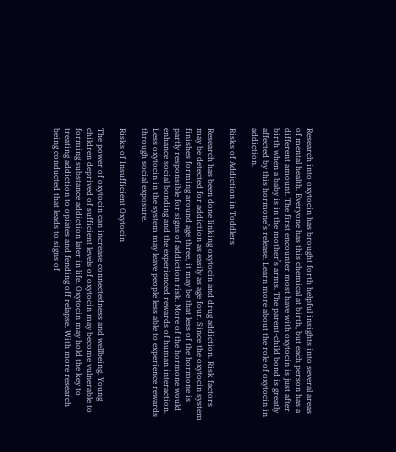Research into oxytocin has brought forth helpful insights into several areas of mental health. Everyone has this chemical at birth, but each person has a different amount. The first encounter most have with oxytocin is just after birth when a baby is in the mother’s arms. The parent-child bond is greatly affected by this hormone’s release. Learn more about the role of oxytocin in addiction.

Risks of Addiction in Toddlers

Research has been done linking oxytocin and drug addiction. Risk factors may be detected for addiction as easily as age four. Since the oxytocin system finishes forming around age three, it may be that less of the hormone is partly responsible for signs of addiction risk. More of the hormone would enhance social bonding and the experienced rewards of human interaction. Less oxytocin in the system may leave people less able to experience rewards through social exposure.

Risks of Insufficient Oxytocin

The power of oxytocin can increase connectedness and wellbeing. Young children deprived of sufficient levels of oxytocin may become vulnerable to forming substance addiction later in life. Oxytocin may hold the key to treating addiction to opiates and fending off relapse. With more research being conducted that leads to signs of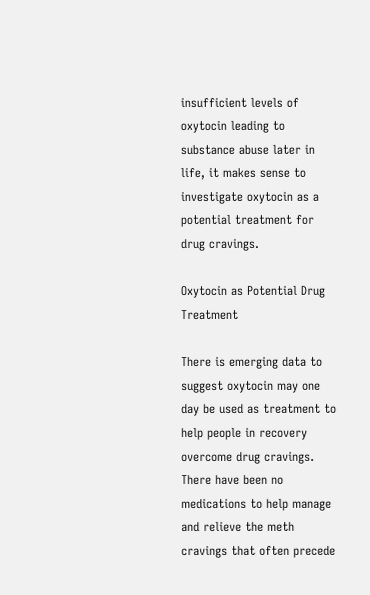insufficient levels of oxytocin leading to substance abuse later in life, it makes sense to investigate oxytocin as a potential treatment for drug cravings.

Oxytocin as Potential Drug Treatment

There is emerging data to suggest oxytocin may one day be used as treatment to help people in recovery overcome drug cravings. There have been no medications to help manage and relieve the meth cravings that often precede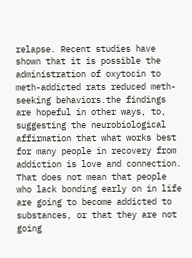relapse. Recent studies have shown that it is possible the administration of oxytocin to meth-addicted rats reduced meth-seeking behaviors.the findings are hopeful in other ways, to, suggesting the neurobiological affirmation that what works best for many people in recovery from addiction is love and connection. That does not mean that people who lack bonding early on in life are going to become addicted to substances, or that they are not going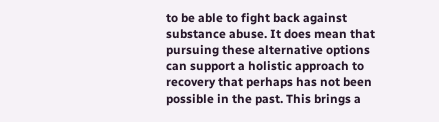to be able to fight back against substance abuse. It does mean that pursuing these alternative options can support a holistic approach to recovery that perhaps has not been possible in the past. This brings a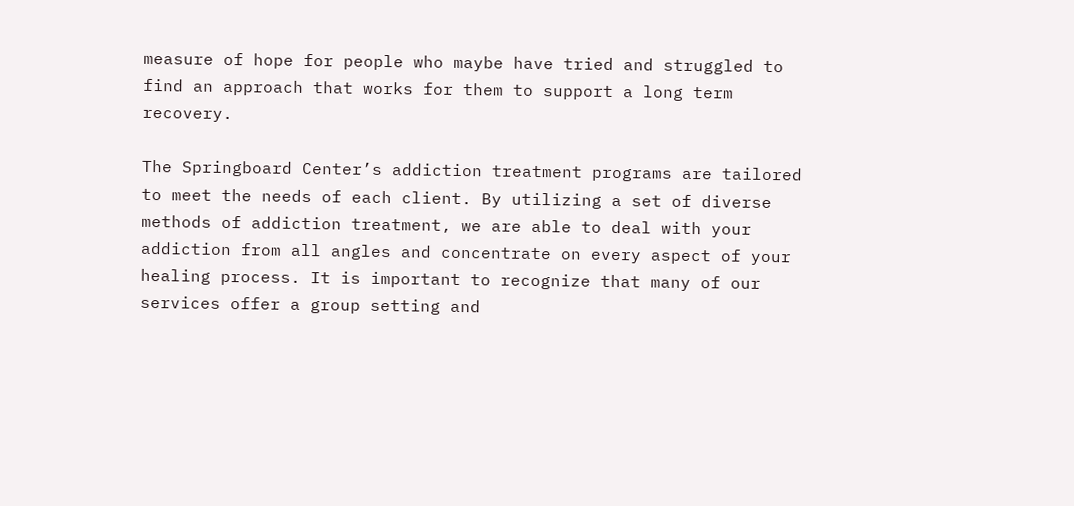measure of hope for people who maybe have tried and struggled to find an approach that works for them to support a long term recovery.

The Springboard Center’s addiction treatment programs are tailored to meet the needs of each client. By utilizing a set of diverse methods of addiction treatment, we are able to deal with your addiction from all angles and concentrate on every aspect of your healing process. It is important to recognize that many of our services offer a group setting and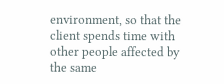environment, so that the client spends time with other people affected by the same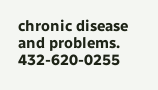chronic disease and problems. 432-620-0255